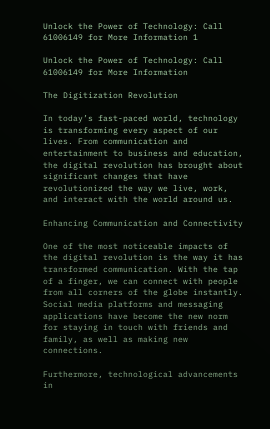Unlock the Power of Technology: Call 61006149 for More Information 1

Unlock the Power of Technology: Call 61006149 for More Information

The Digitization Revolution

In today’s fast-paced world, technology is transforming every aspect of our lives. From communication and entertainment to business and education, the digital revolution has brought about significant changes that have revolutionized the way we live, work, and interact with the world around us.

Enhancing Communication and Connectivity

One of the most noticeable impacts of the digital revolution is the way it has transformed communication. With the tap of a finger, we can connect with people from all corners of the globe instantly. Social media platforms and messaging applications have become the new norm for staying in touch with friends and family, as well as making new connections.

Furthermore, technological advancements in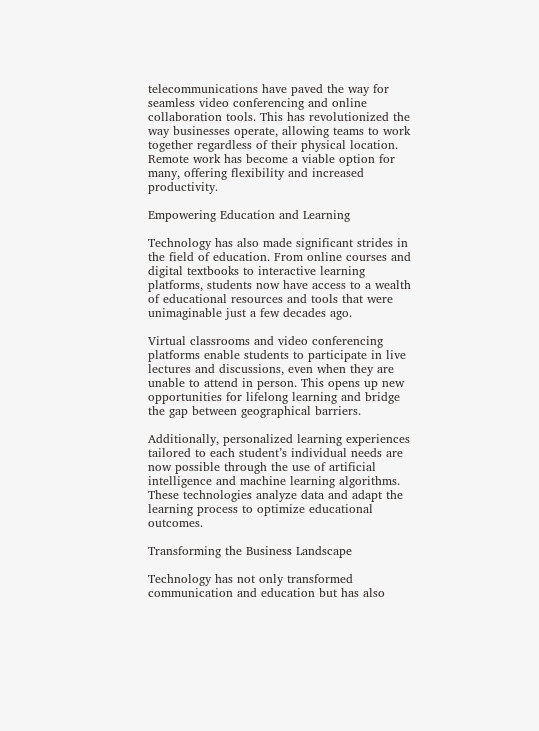telecommunications have paved the way for seamless video conferencing and online collaboration tools. This has revolutionized the way businesses operate, allowing teams to work together regardless of their physical location. Remote work has become a viable option for many, offering flexibility and increased productivity.

Empowering Education and Learning

Technology has also made significant strides in the field of education. From online courses and digital textbooks to interactive learning platforms, students now have access to a wealth of educational resources and tools that were unimaginable just a few decades ago.

Virtual classrooms and video conferencing platforms enable students to participate in live lectures and discussions, even when they are unable to attend in person. This opens up new opportunities for lifelong learning and bridge the gap between geographical barriers.

Additionally, personalized learning experiences tailored to each student’s individual needs are now possible through the use of artificial intelligence and machine learning algorithms. These technologies analyze data and adapt the learning process to optimize educational outcomes.

Transforming the Business Landscape

Technology has not only transformed communication and education but has also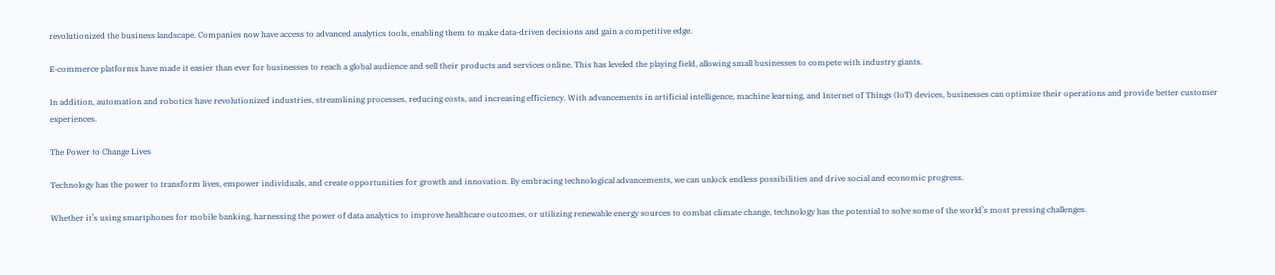revolutionized the business landscape. Companies now have access to advanced analytics tools, enabling them to make data-driven decisions and gain a competitive edge.

E-commerce platforms have made it easier than ever for businesses to reach a global audience and sell their products and services online. This has leveled the playing field, allowing small businesses to compete with industry giants.

In addition, automation and robotics have revolutionized industries, streamlining processes, reducing costs, and increasing efficiency. With advancements in artificial intelligence, machine learning, and Internet of Things (IoT) devices, businesses can optimize their operations and provide better customer experiences.

The Power to Change Lives

Technology has the power to transform lives, empower individuals, and create opportunities for growth and innovation. By embracing technological advancements, we can unlock endless possibilities and drive social and economic progress.

Whether it’s using smartphones for mobile banking, harnessing the power of data analytics to improve healthcare outcomes, or utilizing renewable energy sources to combat climate change, technology has the potential to solve some of the world’s most pressing challenges.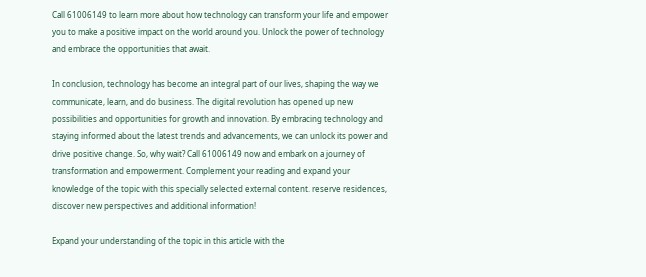Call 61006149 to learn more about how technology can transform your life and empower you to make a positive impact on the world around you. Unlock the power of technology and embrace the opportunities that await.

In conclusion, technology has become an integral part of our lives, shaping the way we communicate, learn, and do business. The digital revolution has opened up new possibilities and opportunities for growth and innovation. By embracing technology and staying informed about the latest trends and advancements, we can unlock its power and drive positive change. So, why wait? Call 61006149 now and embark on a journey of transformation and empowerment. Complement your reading and expand your knowledge of the topic with this specially selected external content. reserve residences, discover new perspectives and additional information!

Expand your understanding of the topic in this article with the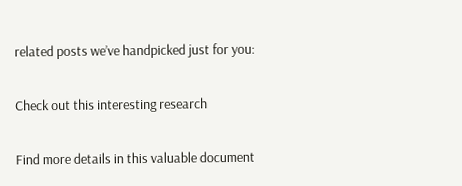related posts we’ve handpicked just for you:

Check out this interesting research

Find more details in this valuable document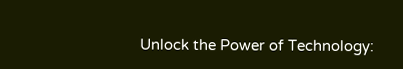Unlock the Power of Technology: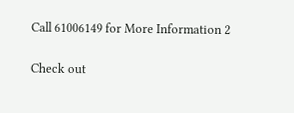Call 61006149 for More Information 2

Check out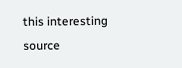this interesting source